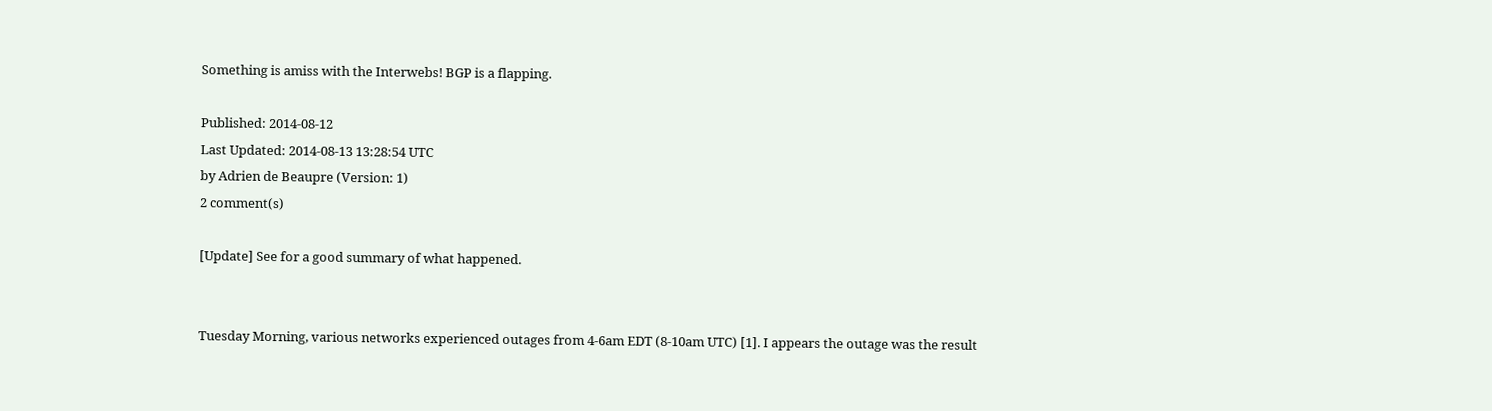Something is amiss with the Interwebs! BGP is a flapping.

Published: 2014-08-12
Last Updated: 2014-08-13 13:28:54 UTC
by Adrien de Beaupre (Version: 1)
2 comment(s)

[Update] See for a good summary of what happened.


Tuesday Morning, various networks experienced outages from 4-6am EDT (8-10am UTC) [1]. I appears the outage was the result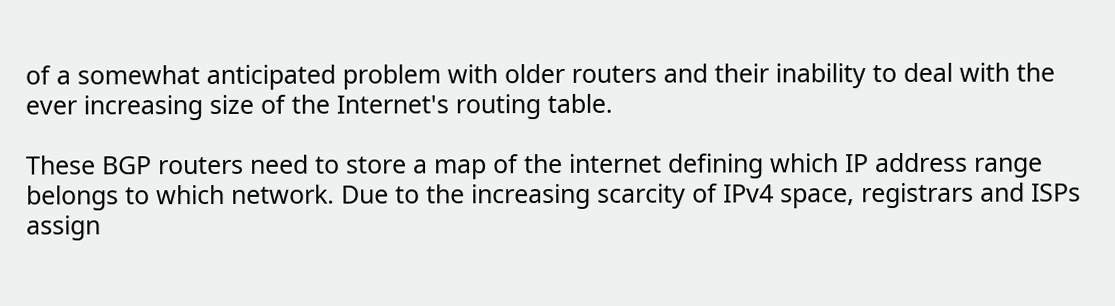of a somewhat anticipated problem with older routers and their inability to deal with the ever increasing size of the Internet's routing table.

These BGP routers need to store a map of the internet defining which IP address range belongs to which network. Due to the increasing scarcity of IPv4 space, registrars and ISPs assign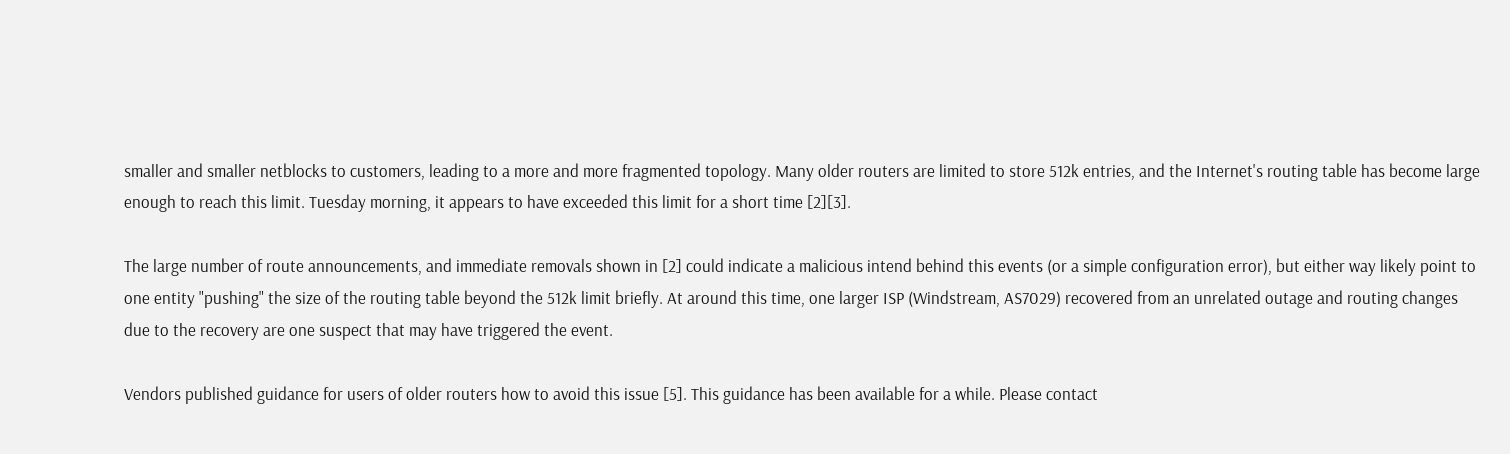smaller and smaller netblocks to customers, leading to a more and more fragmented topology. Many older routers are limited to store 512k entries, and the Internet's routing table has become large enough to reach this limit. Tuesday morning, it appears to have exceeded this limit for a short time [2][3].

The large number of route announcements, and immediate removals shown in [2] could indicate a malicious intend behind this events (or a simple configuration error), but either way likely point to one entity "pushing" the size of the routing table beyond the 512k limit briefly. At around this time, one larger ISP (Windstream, AS7029) recovered from an unrelated outage and routing changes due to the recovery are one suspect that may have triggered the event.

Vendors published guidance for users of older routers how to avoid this issue [5]. This guidance has been available for a while. Please contact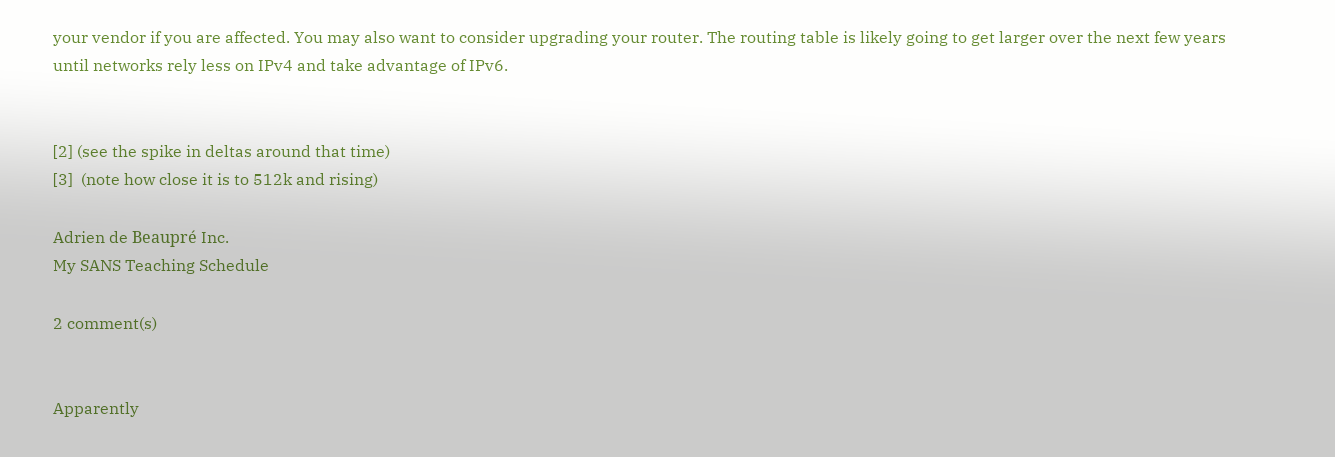your vendor if you are affected. You may also want to consider upgrading your router. The routing table is likely going to get larger over the next few years until networks rely less on IPv4 and take advantage of IPv6.


[2] (see the spike in deltas around that time)
[3]  (note how close it is to 512k and rising)

Adrien de Beaupré Inc.
My SANS Teaching Schedule

2 comment(s)


Apparently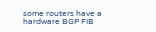some routers have a hardware BGP FIB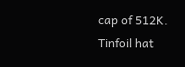cap of 512K.
Tinfoil hat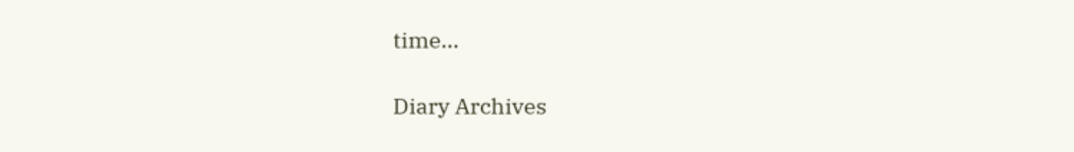time...

Diary Archives